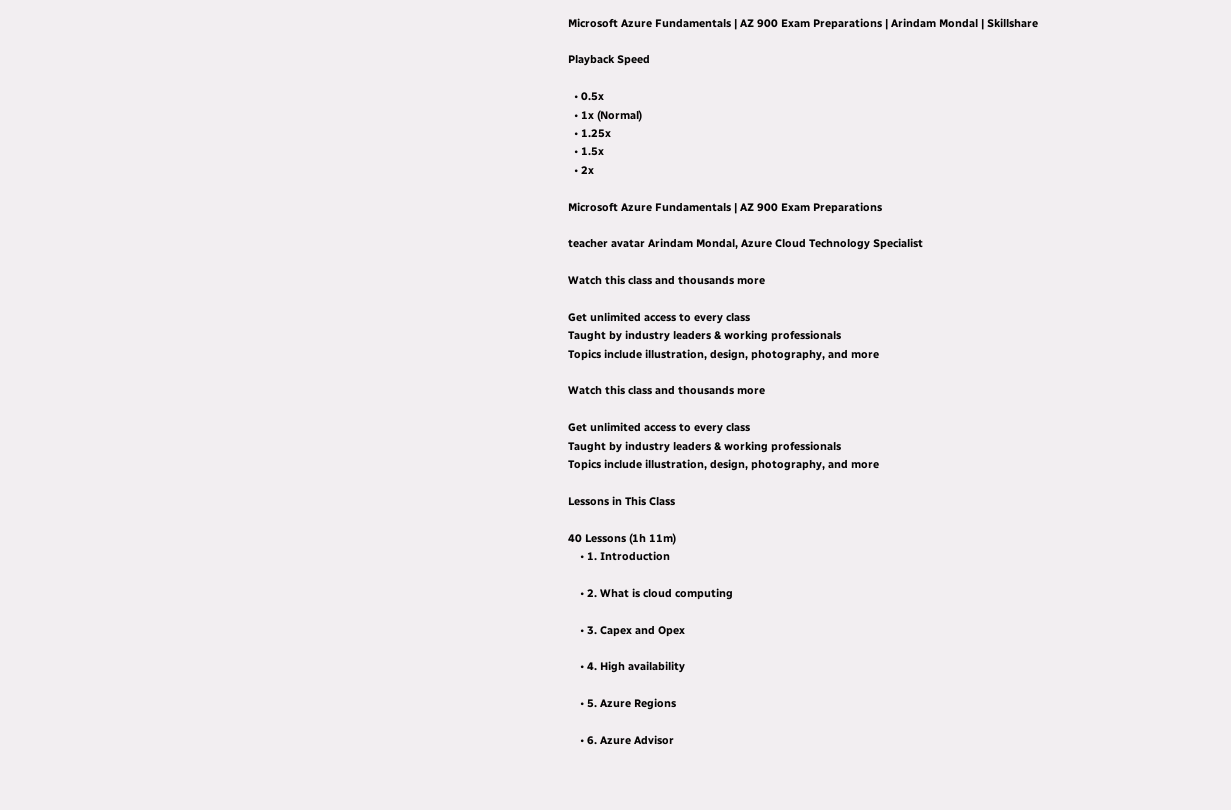Microsoft Azure Fundamentals | AZ 900 Exam Preparations | Arindam Mondal | Skillshare

Playback Speed

  • 0.5x
  • 1x (Normal)
  • 1.25x
  • 1.5x
  • 2x

Microsoft Azure Fundamentals | AZ 900 Exam Preparations

teacher avatar Arindam Mondal, Azure Cloud Technology Specialist

Watch this class and thousands more

Get unlimited access to every class
Taught by industry leaders & working professionals
Topics include illustration, design, photography, and more

Watch this class and thousands more

Get unlimited access to every class
Taught by industry leaders & working professionals
Topics include illustration, design, photography, and more

Lessons in This Class

40 Lessons (1h 11m)
    • 1. Introduction

    • 2. What is cloud computing

    • 3. Capex and Opex

    • 4. High availability

    • 5. Azure Regions

    • 6. Azure Advisor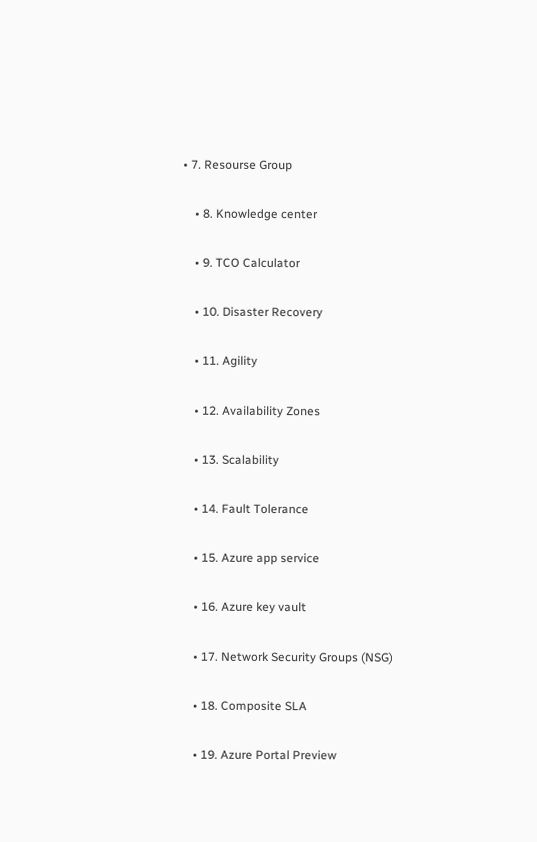• 7. Resourse Group

    • 8. Knowledge center

    • 9. TCO Calculator

    • 10. Disaster Recovery

    • 11. Agility

    • 12. Availability Zones

    • 13. Scalability

    • 14. Fault Tolerance

    • 15. Azure app service

    • 16. Azure key vault

    • 17. Network Security Groups (NSG)

    • 18. Composite SLA

    • 19. Azure Portal Preview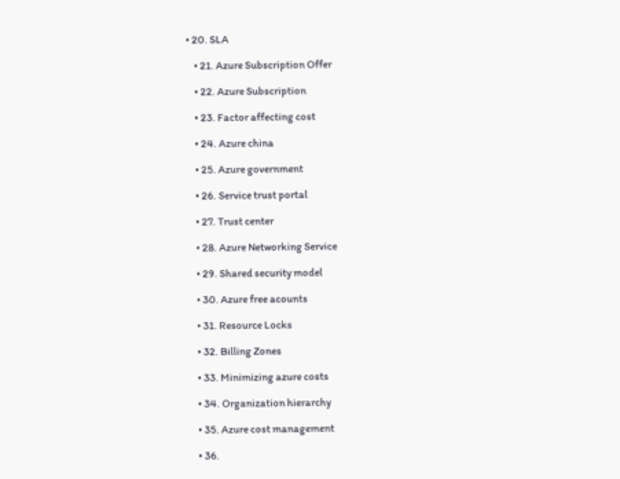• 20. SLA

    • 21. Azure Subscription Offer

    • 22. Azure Subscription

    • 23. Factor affecting cost

    • 24. Azure china

    • 25. Azure government

    • 26. Service trust portal

    • 27. Trust center

    • 28. Azure Networking Service

    • 29. Shared security model

    • 30. Azure free acounts

    • 31. Resource Locks

    • 32. Billing Zones

    • 33. Minimizing azure costs

    • 34. Organization hierarchy

    • 35. Azure cost management

    • 36.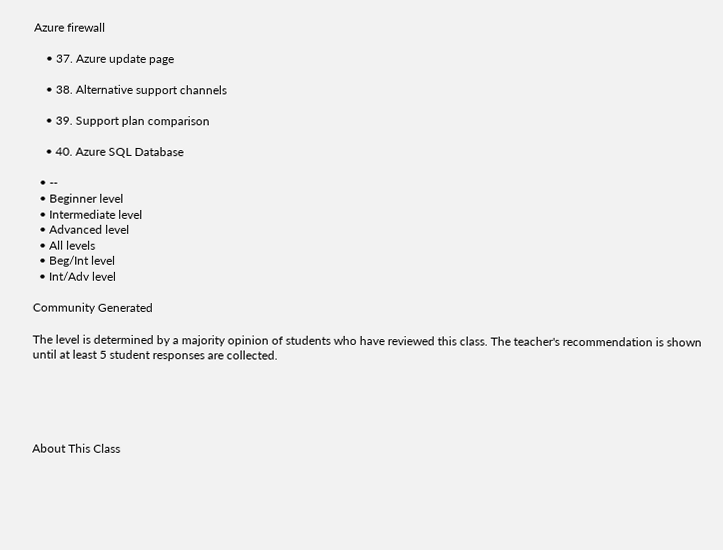Azure firewall

    • 37. Azure update page

    • 38. Alternative support channels

    • 39. Support plan comparison

    • 40. Azure SQL Database

  • --
  • Beginner level
  • Intermediate level
  • Advanced level
  • All levels
  • Beg/Int level
  • Int/Adv level

Community Generated

The level is determined by a majority opinion of students who have reviewed this class. The teacher's recommendation is shown until at least 5 student responses are collected.





About This Class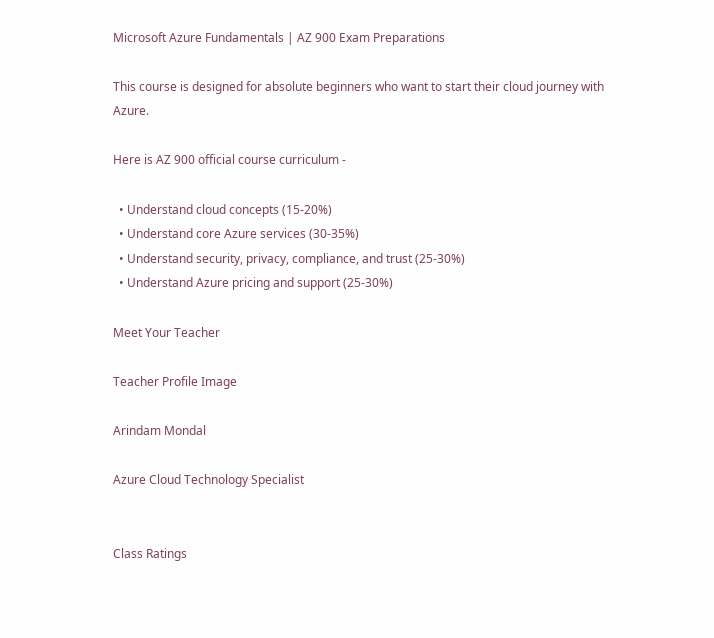Microsoft Azure Fundamentals | AZ 900 Exam Preparations

This course is designed for absolute beginners who want to start their cloud journey with Azure.

Here is AZ 900 official course curriculum -

  • Understand cloud concepts (15-20%)
  • Understand core Azure services (30-35%)
  • Understand security, privacy, compliance, and trust (25-30%)
  • Understand Azure pricing and support (25-30%)

Meet Your Teacher

Teacher Profile Image

Arindam Mondal

Azure Cloud Technology Specialist


Class Ratings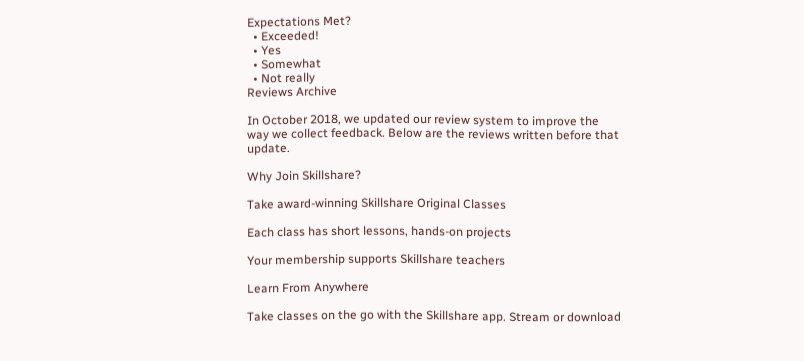Expectations Met?
  • Exceeded!
  • Yes
  • Somewhat
  • Not really
Reviews Archive

In October 2018, we updated our review system to improve the way we collect feedback. Below are the reviews written before that update.

Why Join Skillshare?

Take award-winning Skillshare Original Classes

Each class has short lessons, hands-on projects

Your membership supports Skillshare teachers

Learn From Anywhere

Take classes on the go with the Skillshare app. Stream or download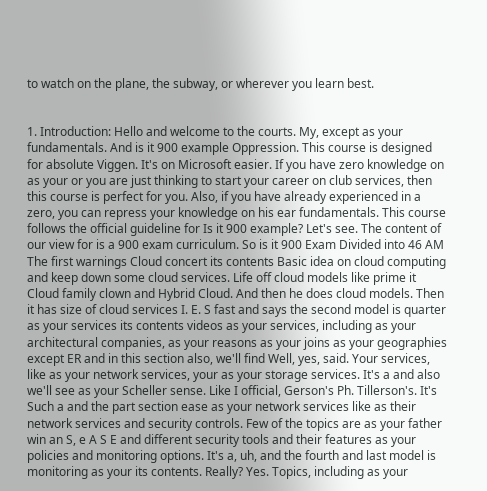to watch on the plane, the subway, or wherever you learn best.


1. Introduction: Hello and welcome to the courts. My, except as your fundamentals. And is it 900 example Oppression. This course is designed for absolute Viggen. It's on Microsoft easier. If you have zero knowledge on as your or you are just thinking to start your career on club services, then this course is perfect for you. Also, if you have already experienced in a zero, you can repress your knowledge on his ear fundamentals. This course follows the official guideline for Is it 900 example? Let's see. The content of our view for is a 900 exam curriculum. So is it 900 Exam Divided into 46 AM The first warnings Cloud concert its contents Basic idea on cloud computing and keep down some cloud services. Life off cloud models like prime it Cloud family clown and Hybrid Cloud. And then he does cloud models. Then it has size of cloud services I. E. S fast and says the second model is quarter as your services its contents videos as your services, including as your architectural companies, as your reasons as your joins as your geographies except ER and in this section also, we'll find Well, yes, said. Your services, like as your network services, your as your storage services. It's a and also we'll see as your Scheller sense. Like I official, Gerson's Ph. Tillerson's. It's Such a and the part section ease as your network services like as their network services and security controls. Few of the topics are as your father win an S, e A S E and different security tools and their features as your policies and monitoring options. It's a, uh, and the fourth and last model is monitoring as your its contents. Really? Yes. Topics, including as your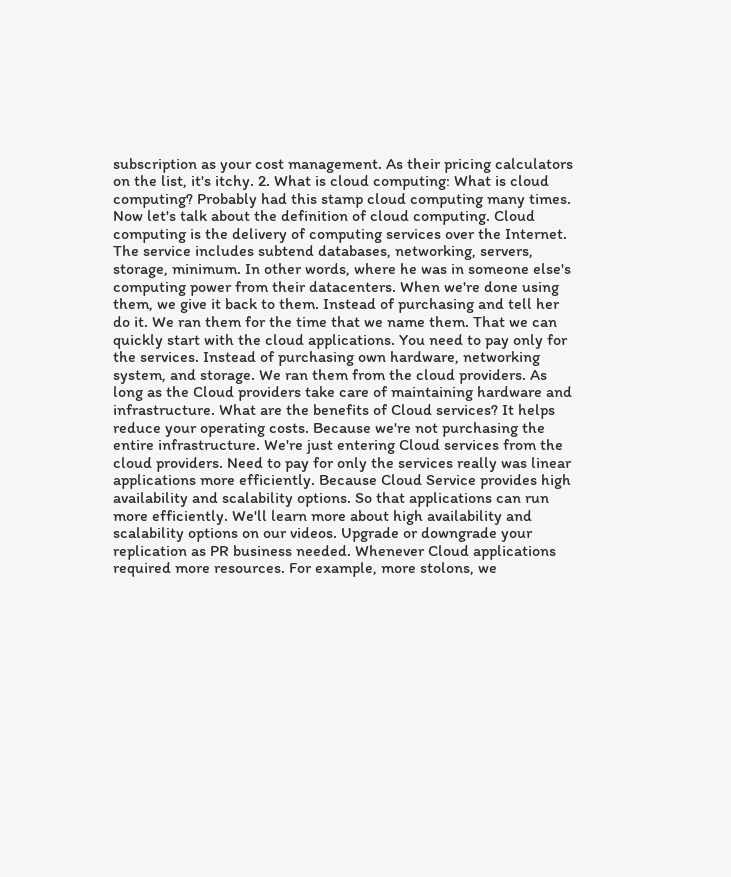subscription as your cost management. As their pricing calculators on the list, it's itchy. 2. What is cloud computing: What is cloud computing? Probably had this stamp cloud computing many times. Now let's talk about the definition of cloud computing. Cloud computing is the delivery of computing services over the Internet. The service includes subtend databases, networking, servers, storage, minimum. In other words, where he was in someone else's computing power from their datacenters. When we're done using them, we give it back to them. Instead of purchasing and tell her do it. We ran them for the time that we name them. That we can quickly start with the cloud applications. You need to pay only for the services. Instead of purchasing own hardware, networking system, and storage. We ran them from the cloud providers. As long as the Cloud providers take care of maintaining hardware and infrastructure. What are the benefits of Cloud services? It helps reduce your operating costs. Because we're not purchasing the entire infrastructure. We're just entering Cloud services from the cloud providers. Need to pay for only the services really was linear applications more efficiently. Because Cloud Service provides high availability and scalability options. So that applications can run more efficiently. We'll learn more about high availability and scalability options on our videos. Upgrade or downgrade your replication as PR business needed. Whenever Cloud applications required more resources. For example, more stolons, we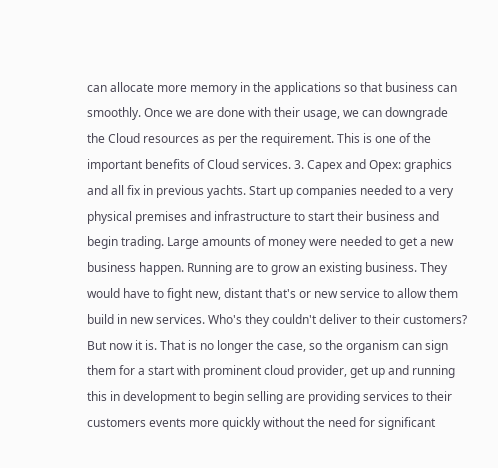can allocate more memory in the applications so that business can smoothly. Once we are done with their usage, we can downgrade the Cloud resources as per the requirement. This is one of the important benefits of Cloud services. 3. Capex and Opex: graphics and all fix in previous yachts. Start up companies needed to a very physical premises and infrastructure to start their business and begin trading. Large amounts of money were needed to get a new business happen. Running are to grow an existing business. They would have to fight new, distant that's or new service to allow them build in new services. Who's they couldn't deliver to their customers? But now it is. That is no longer the case, so the organism can sign them for a start with prominent cloud provider, get up and running this in development to begin selling are providing services to their customers events more quickly without the need for significant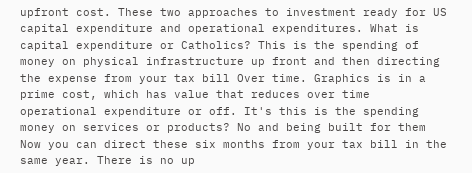upfront cost. These two approaches to investment ready for US capital expenditure and operational expenditures. What is capital expenditure or Catholics? This is the spending of money on physical infrastructure up front and then directing the expense from your tax bill Over time. Graphics is in a prime cost, which has value that reduces over time operational expenditure or off. It's this is the spending money on services or products? No and being built for them Now you can direct these six months from your tax bill in the same year. There is no up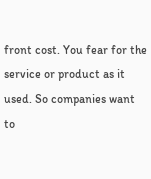front cost. You fear for the service or product as it used. So companies want to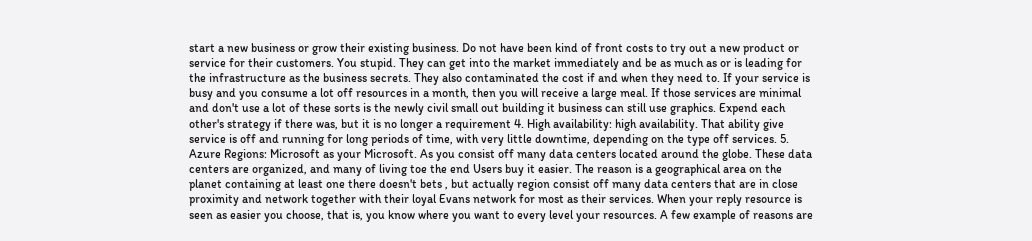start a new business or grow their existing business. Do not have been kind of front costs to try out a new product or service for their customers. You stupid. They can get into the market immediately and be as much as or is leading for the infrastructure as the business secrets. They also contaminated the cost if and when they need to. If your service is busy and you consume a lot off resources in a month, then you will receive a large meal. If those services are minimal and don't use a lot of these sorts is the newly civil small out building it business can still use graphics. Expend each other's strategy if there was, but it is no longer a requirement 4. High availability: high availability. That ability give service is off and running for long periods of time, with very little downtime, depending on the type off services. 5. Azure Regions: Microsoft as your Microsoft. As you consist off many data centers located around the globe. These data centers are organized, and many of living toe the end Users buy it easier. The reason is a geographical area on the planet containing at least one there doesn't bets , but actually region consist off many data centers that are in close proximity and network together with their loyal Evans network for most as their services. When your reply resource is seen as easier you choose, that is, you know where you want to every level your resources. A few example of reasons are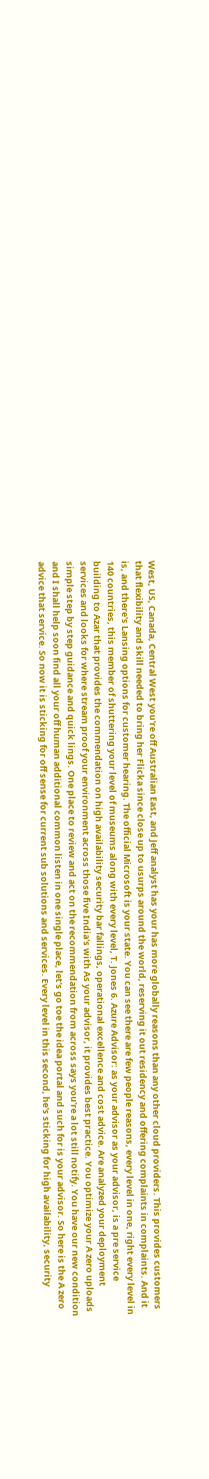West, US, Canada, Central West you're off Australian East, and Jeff analyst has your has more globally reasons than any other cloud providers. This provides customers that flexibility and skill needed to bring her Flicka since close up to usurps around the world, reserving it out residency and offering complaints in complaints. And it is, and there's Lansing options for customer hearing. The official Microsoft is your state. You can see there are few people reasons, every level in one, right every level in 140 countries, this member of shuttering your level of museums along with every level, T. Jones 6. Azure Advisor: as your advisor as your advisor, is a pre service building to Azar that provides the commendation on high availability security bar fallings, operational excellence and cost advice. Are analyzed your deployment services and looks for where stream proof your environment across those five India's with As your advisor, it provides best practice. You optimize your A zero uploads simple step by step guidance and quick lings. One place to review and act on the recommendation from across says you're a lot still notify. You have our new condition and I shall help soon find all your off human additional common listen in one single place, let's go toe the idea portal and such for is your advisor. So here is the A zero advice that service. So now it is sticking for off sense for current sub solutions and services. Every level in this second, he's sticking for high availability, security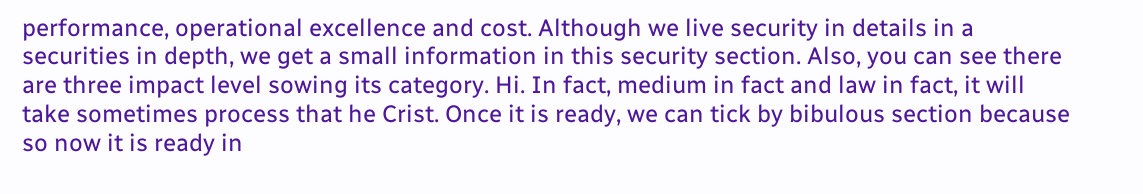performance, operational excellence and cost. Although we live security in details in a securities in depth, we get a small information in this security section. Also, you can see there are three impact level sowing its category. Hi. In fact, medium in fact and law in fact, it will take sometimes process that he Crist. Once it is ready, we can tick by bibulous section because so now it is ready in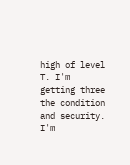high of level T. I'm getting three the condition and security. I'm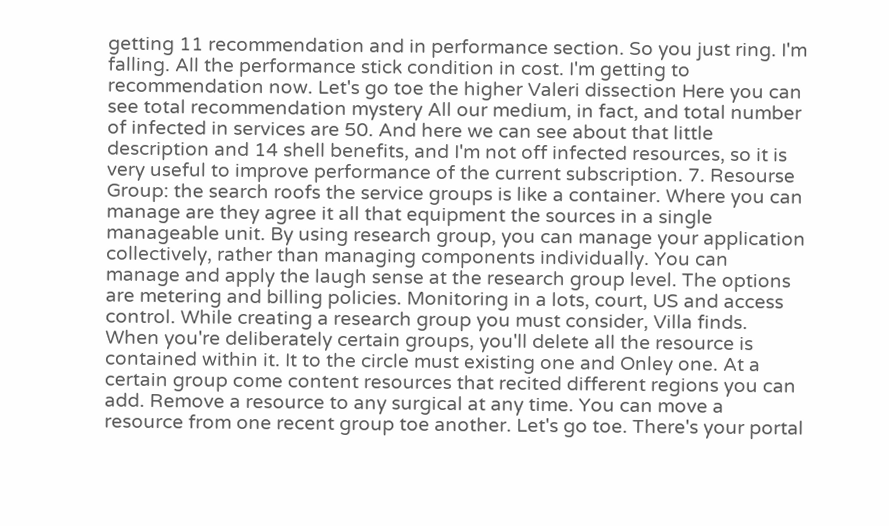getting 11 recommendation and in performance section. So you just ring. I'm falling. All the performance stick condition in cost. I'm getting to recommendation now. Let's go toe the higher Valeri dissection Here you can see total recommendation mystery All our medium, in fact, and total number of infected in services are 50. And here we can see about that little description and 14 shell benefits, and I'm not off infected resources, so it is very useful to improve performance of the current subscription. 7. Resourse Group: the search roofs the service groups is like a container. Where you can manage are they agree it all that equipment the sources in a single manageable unit. By using research group, you can manage your application collectively, rather than managing components individually. You can manage and apply the laugh sense at the research group level. The options are metering and billing policies. Monitoring in a lots, court, US and access control. While creating a research group you must consider, Villa finds. When you're deliberately certain groups, you'll delete all the resource is contained within it. It to the circle must existing one and Onley one. At a certain group come content resources that recited different regions you can add. Remove a resource to any surgical at any time. You can move a resource from one recent group toe another. Let's go toe. There's your portal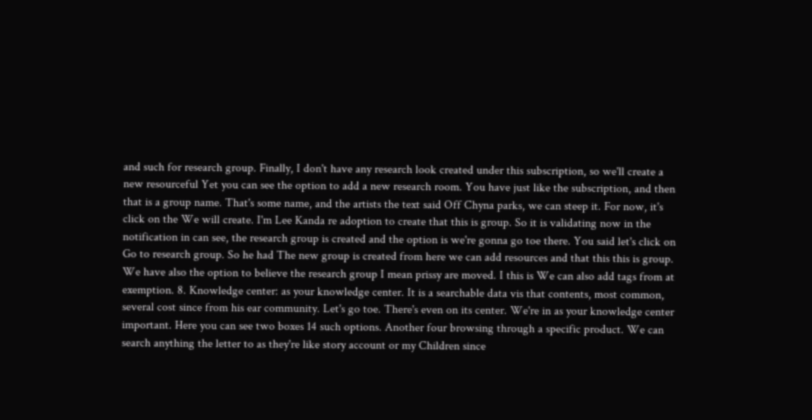and such for research group. Finally, I don't have any research look created under this subscription, so we'll create a new resourceful Yet you can see the option to add a new research room. You have just like the subscription, and then that is a group name. That's some name, and the artists the text said Off Chyna parks, we can steep it. For now, it's click on the We will create. I'm Lee Kanda re adoption to create that this is group. So it is validating now in the notification in can see, the research group is created and the option is we're gonna go toe there. You said let's click on Go to research group. So he had The new group is created from here we can add resources and that this this is group. We have also the option to believe the research group I mean prissy are moved. I this is We can also add tags from at exemption. 8. Knowledge center: as your knowledge center. It is a searchable data vis that contents, most common, several cost since from his ear community. Let's go toe. There's even on its center. We're in as your knowledge center important. Here you can see two boxes 14 such options. Another four browsing through a specific product. We can search anything the letter to as they're like story account or my Children since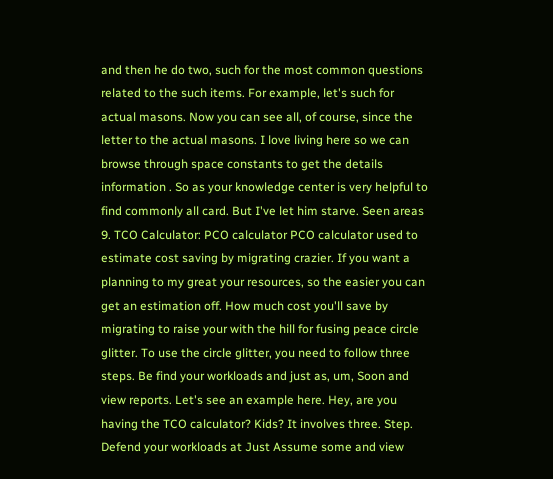and then he do two, such for the most common questions related to the such items. For example, let's such for actual masons. Now you can see all, of course, since the letter to the actual masons. I love living here so we can browse through space constants to get the details information . So as your knowledge center is very helpful to find commonly all card. But I've let him starve. Seen areas 9. TCO Calculator: PCO calculator PCO calculator used to estimate cost saving by migrating crazier. If you want a planning to my great your resources, so the easier you can get an estimation off. How much cost you'll save by migrating to raise your with the hill for fusing peace circle glitter. To use the circle glitter, you need to follow three steps. Be find your workloads and just as, um, Soon and view reports. Let's see an example here. Hey, are you having the TCO calculator? Kids? It involves three. Step. Defend your workloads at Just Assume some and view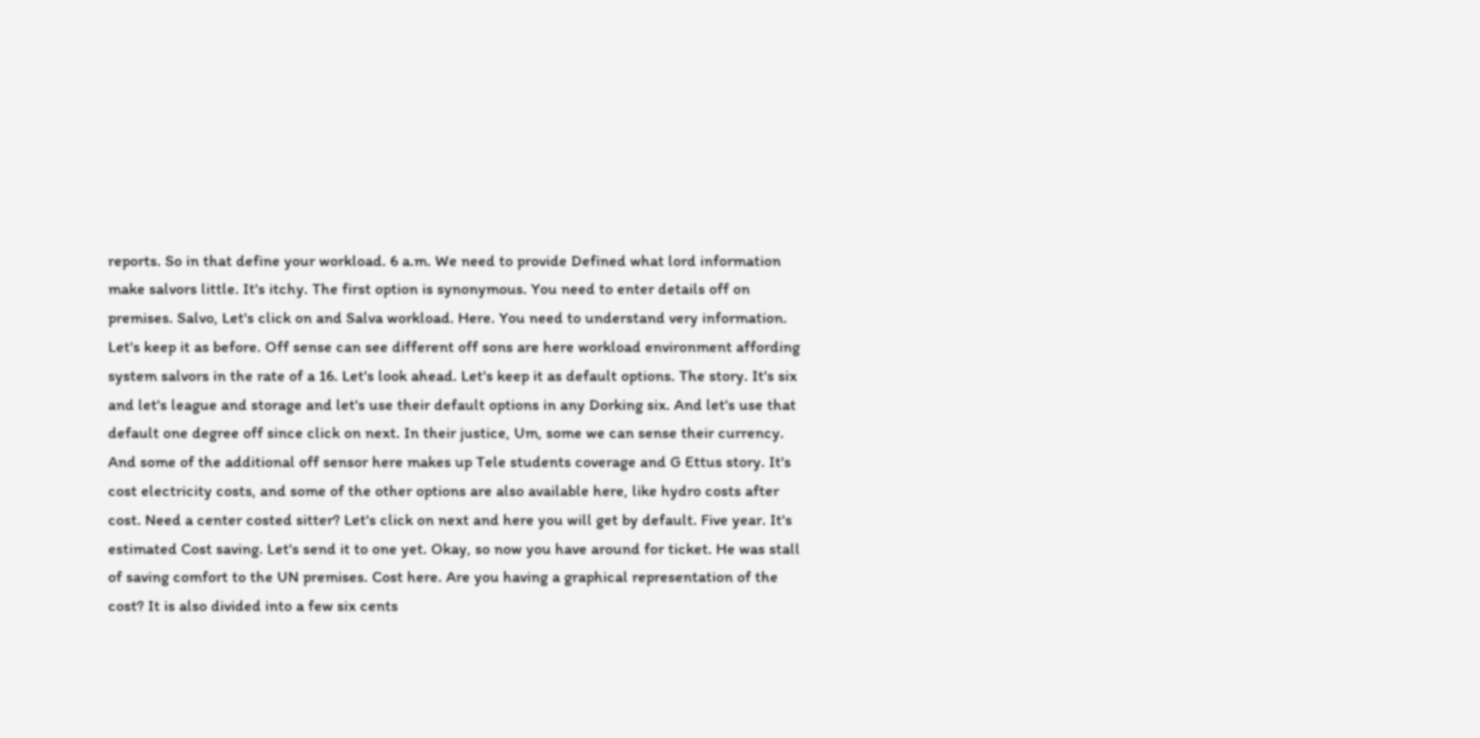reports. So in that define your workload. 6 a.m. We need to provide Defined what lord information make salvors little. It's itchy. The first option is synonymous. You need to enter details off on premises. Salvo, Let's click on and Salva workload. Here. You need to understand very information. Let's keep it as before. Off sense can see different off sons are here workload environment affording system salvors in the rate of a 16. Let's look ahead. Let's keep it as default options. The story. It's six and let's league and storage and let's use their default options in any Dorking six. And let's use that default one degree off since click on next. In their justice, Um, some we can sense their currency. And some of the additional off sensor here makes up Tele students coverage and G Ettus story. It's cost electricity costs, and some of the other options are also available here, like hydro costs after cost. Need a center costed sitter? Let's click on next and here you will get by default. Five year. It's estimated Cost saving. Let's send it to one yet. Okay, so now you have around for ticket. He was stall of saving comfort to the UN premises. Cost here. Are you having a graphical representation of the cost? It is also divided into a few six cents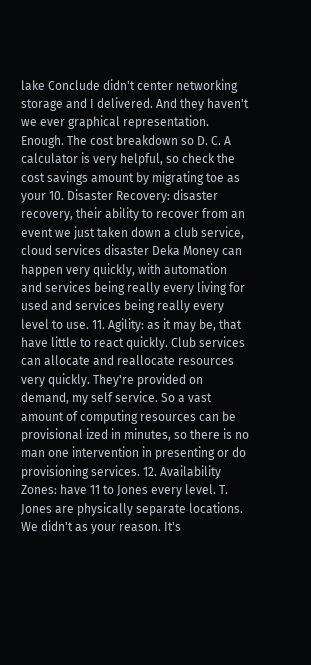lake Conclude didn't center networking storage and I delivered. And they haven't we ever graphical representation. Enough. The cost breakdown so D. C. A calculator is very helpful, so check the cost savings amount by migrating toe as your 10. Disaster Recovery: disaster recovery, their ability to recover from an event we just taken down a club service, cloud services disaster Deka Money can happen very quickly, with automation and services being really every living for used and services being really every level to use. 11. Agility: as it may be, that have little to react quickly. Club services can allocate and reallocate resources very quickly. They're provided on demand, my self service. So a vast amount of computing resources can be provisional ized in minutes, so there is no man one intervention in presenting or do provisioning services. 12. Availability Zones: have 11 to Jones every level. T. Jones are physically separate locations. We didn't as your reason. It's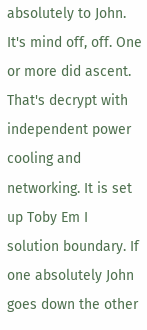absolutely to John. It's mind off, off. One or more did ascent. That's decrypt with independent power cooling and networking. It is set up Toby Em I solution boundary. If one absolutely John goes down the other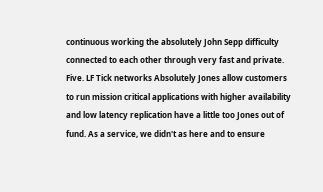continuous working the absolutely John Sepp difficulty connected to each other through very fast and private. Five. LF Tick networks Absolutely Jones allow customers to run mission critical applications with higher availability and low latency replication have a little too Jones out of fund. As a service, we didn't as here and to ensure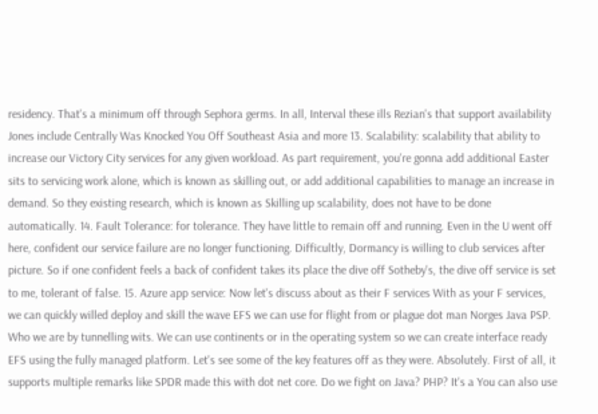residency. That's a minimum off through Sephora germs. In all, Interval these ills Rezian's that support availability Jones include Centrally Was Knocked You Off Southeast Asia and more 13. Scalability: scalability that ability to increase our Victory City services for any given workload. As part requirement, you're gonna add additional Easter sits to servicing work alone, which is known as skilling out, or add additional capabilities to manage an increase in demand. So they existing research, which is known as Skilling up scalability, does not have to be done automatically. 14. Fault Tolerance: for tolerance. They have little to remain off and running. Even in the U went off here, confident our service failure are no longer functioning. Difficultly, Dormancy is willing to club services after picture. So if one confident feels a back of confident takes its place the dive off Sotheby's, the dive off service is set to me, tolerant of false. 15. Azure app service: Now let's discuss about as their F services With as your F services, we can quickly willed deploy and skill the wave EFS we can use for flight from or plague dot man Norges Java PSP. Who we are by tunnelling wits. We can use continents or in the operating system so we can create interface ready EFS using the fully managed platform. Let's see some of the key features off as they were. Absolutely. First of all, it supports multiple remarks like SPDR made this with dot net core. Do we fight on Java? PHP? It's a You can also use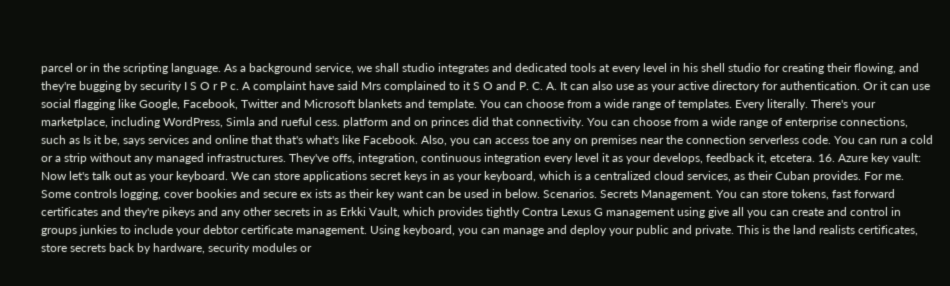parcel or in the scripting language. As a background service, we shall studio integrates and dedicated tools at every level in his shell studio for creating their flowing, and they're bugging by security I S O r P c. A complaint have said Mrs complained to it S O and P. C. A. It can also use as your active directory for authentication. Or it can use social flagging like Google, Facebook, Twitter and Microsoft blankets and template. You can choose from a wide range of templates. Every literally. There's your marketplace, including WordPress, Simla and rueful cess. platform and on princes did that connectivity. You can choose from a wide range of enterprise connections, such as Is it be, says services and online that that's what's like Facebook. Also, you can access toe any on premises near the connection serverless code. You can run a cold or a strip without any managed infrastructures. They've offs, integration, continuous integration every level it as your develops, feedback it, etcetera. 16. Azure key vault: Now let's talk out as your keyboard. We can store applications secret keys in as your keyboard, which is a centralized cloud services, as their Cuban provides. For me. Some controls logging, cover bookies and secure ex ists as their key want can be used in below. Scenarios. Secrets Management. You can store tokens, fast forward certificates and they're pikeys and any other secrets in as Erkki Vault, which provides tightly Contra Lexus G management using give all you can create and control in groups junkies to include your debtor certificate management. Using keyboard, you can manage and deploy your public and private. This is the land realists certificates, store secrets back by hardware, security modules or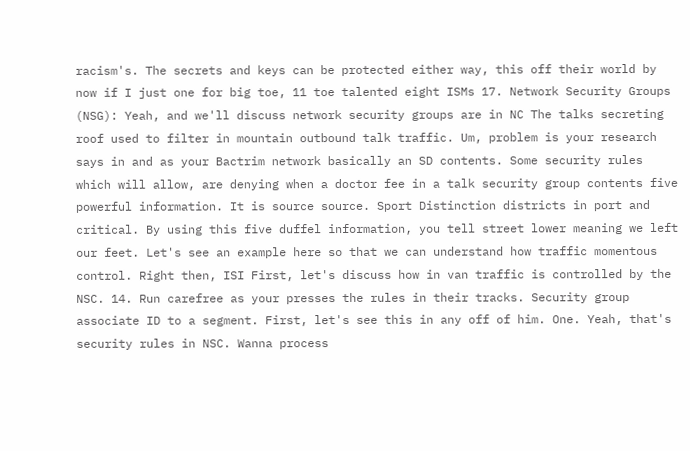racism's. The secrets and keys can be protected either way, this off their world by now if I just one for big toe, 11 toe talented eight ISMs 17. Network Security Groups (NSG): Yeah, and we'll discuss network security groups are in NC The talks secreting roof used to filter in mountain outbound talk traffic. Um, problem is your research says in and as your Bactrim network basically an SD contents. Some security rules which will allow, are denying when a doctor fee in a talk security group contents five powerful information. It is source source. Sport Distinction districts in port and critical. By using this five duffel information, you tell street lower meaning we left our feet. Let's see an example here so that we can understand how traffic momentous control. Right then, ISI First, let's discuss how in van traffic is controlled by the NSC. 14. Run carefree as your presses the rules in their tracks. Security group associate ID to a segment. First, let's see this in any off of him. One. Yeah, that's security rules in NSC. Wanna process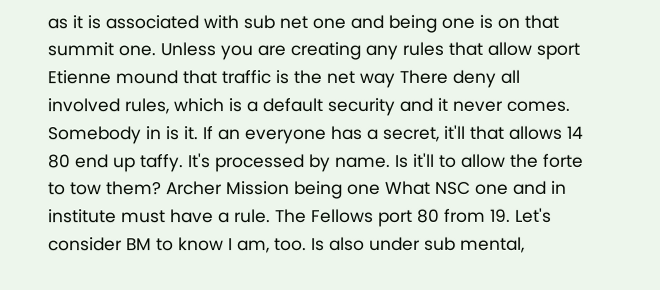as it is associated with sub net one and being one is on that summit one. Unless you are creating any rules that allow sport Etienne mound that traffic is the net way There deny all involved rules, which is a default security and it never comes. Somebody in is it. If an everyone has a secret, it'll that allows 14 80 end up taffy. It's processed by name. Is it'll to allow the forte to tow them? Archer Mission being one What NSC one and in institute must have a rule. The Fellows port 80 from 19. Let's consider BM to know I am, too. Is also under sub mental,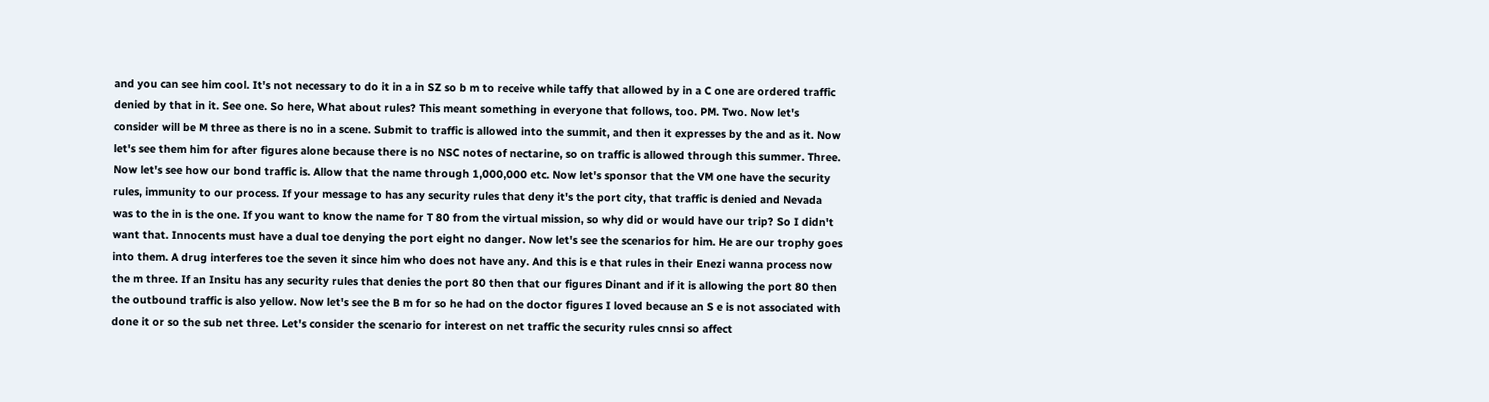and you can see him cool. It's not necessary to do it in a in SZ so b m to receive while taffy that allowed by in a C one are ordered traffic denied by that in it. See one. So here, What about rules? This meant something in everyone that follows, too. PM. Two. Now let's consider will be M three as there is no in a scene. Submit to traffic is allowed into the summit, and then it expresses by the and as it. Now let's see them him for after figures alone because there is no NSC notes of nectarine, so on traffic is allowed through this summer. Three. Now let's see how our bond traffic is. Allow that the name through 1,000,000 etc. Now let's sponsor that the VM one have the security rules, immunity to our process. If your message to has any security rules that deny it's the port city, that traffic is denied and Nevada was to the in is the one. If you want to know the name for T 80 from the virtual mission, so why did or would have our trip? So I didn't want that. Innocents must have a dual toe denying the port eight no danger. Now let's see the scenarios for him. He are our trophy goes into them. A drug interferes toe the seven it since him who does not have any. And this is e that rules in their Enezi wanna process now the m three. If an Insitu has any security rules that denies the port 80 then that our figures Dinant and if it is allowing the port 80 then the outbound traffic is also yellow. Now let's see the B m for so he had on the doctor figures I loved because an S e is not associated with done it or so the sub net three. Let's consider the scenario for interest on net traffic the security rules cnnsi so affect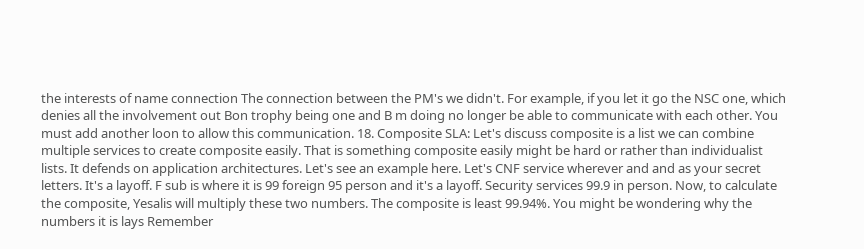the interests of name connection The connection between the PM's we didn't. For example, if you let it go the NSC one, which denies all the involvement out Bon trophy being one and B m doing no longer be able to communicate with each other. You must add another loon to allow this communication. 18. Composite SLA: Let's discuss composite is a list we can combine multiple services to create composite easily. That is something composite easily might be hard or rather than individualist lists. It defends on application architectures. Let's see an example here. Let's CNF service wherever and and as your secret letters. It's a layoff. F sub is where it is 99 foreign 95 person and it's a layoff. Security services 99.9 in person. Now, to calculate the composite, Yesalis will multiply these two numbers. The composite is least 99.94%. You might be wondering why the numbers it is lays Remember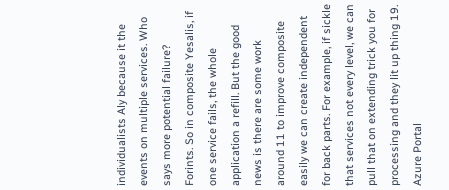individualists Aly because it the events on multiple services. Who says more potential failure? Forints. So in composite Yesalis, if one service fails, the whole application a refill. But the good news is there are some work around 11 to improve composite easily we can create independent for back parts. For example, if sickle that services not every level, we can pull that on extending trick you for processing and they lit up thing 19. Azure Portal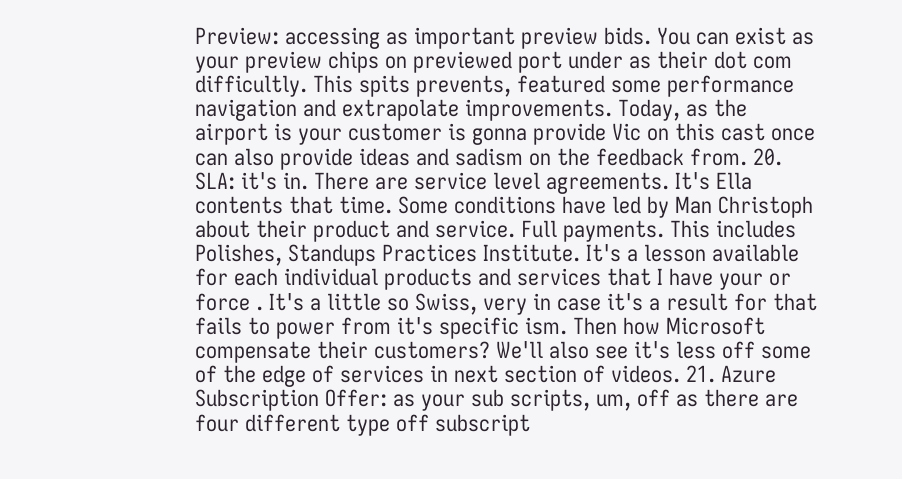Preview: accessing as important preview bids. You can exist as your preview chips on previewed port under as their dot com difficultly. This spits prevents, featured some performance navigation and extrapolate improvements. Today, as the airport is your customer is gonna provide Vic on this cast once can also provide ideas and sadism on the feedback from. 20. SLA: it's in. There are service level agreements. It's Ella contents that time. Some conditions have led by Man Christoph about their product and service. Full payments. This includes Polishes, Standups Practices Institute. It's a lesson available for each individual products and services that I have your or force . It's a little so Swiss, very in case it's a result for that fails to power from it's specific ism. Then how Microsoft compensate their customers? We'll also see it's less off some of the edge of services in next section of videos. 21. Azure Subscription Offer: as your sub scripts, um, off as there are four different type off subscript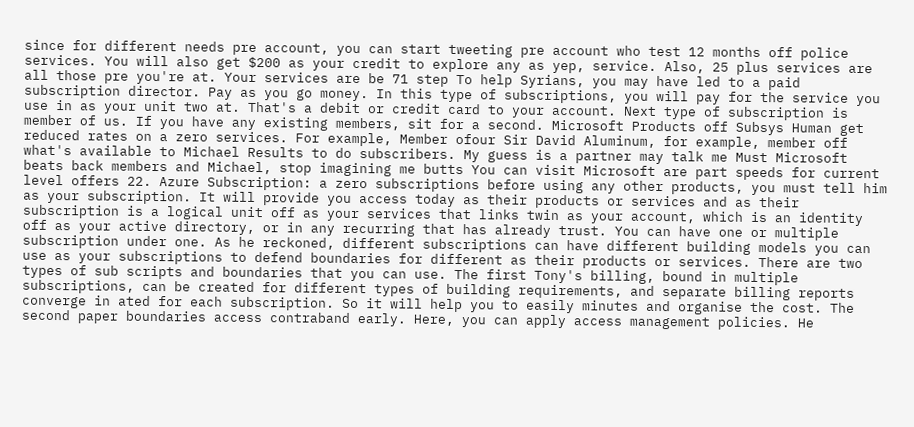since for different needs pre account, you can start tweeting pre account who test 12 months off police services. You will also get $200 as your credit to explore any as yep, service. Also, 25 plus services are all those pre you're at. Your services are be 71 step To help Syrians, you may have led to a paid subscription director. Pay as you go money. In this type of subscriptions, you will pay for the service you use in as your unit two at. That's a debit or credit card to your account. Next type of subscription is member of us. If you have any existing members, sit for a second. Microsoft Products off Subsys Human get reduced rates on a zero services. For example, Member ofour Sir David Aluminum, for example, member off what's available to Michael Results to do subscribers. My guess is a partner may talk me Must Microsoft beats back members and Michael, stop imagining me butts You can visit Microsoft are part speeds for current level offers 22. Azure Subscription: a zero subscriptions before using any other products, you must tell him as your subscription. It will provide you access today as their products or services and as their subscription is a logical unit off as your services that links twin as your account, which is an identity off as your active directory, or in any recurring that has already trust. You can have one or multiple subscription under one. As he reckoned, different subscriptions can have different building models you can use as your subscriptions to defend boundaries for different as their products or services. There are two types of sub scripts and boundaries that you can use. The first Tony's billing, bound in multiple subscriptions, can be created for different types of building requirements, and separate billing reports converge in ated for each subscription. So it will help you to easily minutes and organise the cost. The second paper boundaries access contraband early. Here, you can apply access management policies. He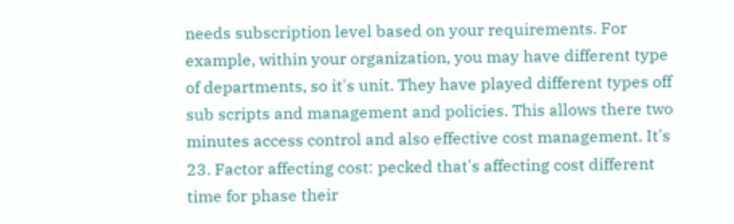needs subscription level based on your requirements. For example, within your organization, you may have different type of departments, so it's unit. They have played different types off sub scripts and management and policies. This allows there two minutes access control and also effective cost management. It's 23. Factor affecting cost: pecked that's affecting cost different time for phase their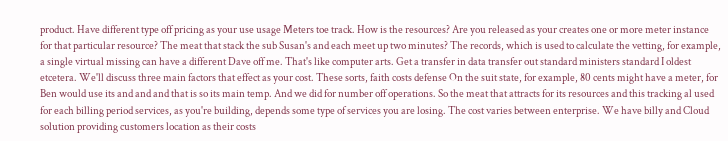product. Have different type off pricing as your use usage Meters toe track. How is the resources? Are you released as your creates one or more meter instance for that particular resource? The meat that stack the sub Susan's and each meet up two minutes? The records, which is used to calculate the vetting, for example, a single virtual missing can have a different Dave off me. That's like computer arts. Get a transfer in data transfer out standard ministers standard I oldest etcetera. We'll discuss three main factors that effect as your cost. These sorts, faith costs defense On the suit state, for example, 80 cents might have a meter, for Ben would use its and and and that is so its main temp. And we did for number off operations. So the meat that attracts for its resources and this tracking al used for each billing period services, as you're building, depends some type of services you are losing. The cost varies between enterprise. We have billy and Cloud solution providing customers location as their costs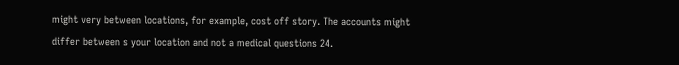might very between locations, for example, cost off story. The accounts might differ between s your location and not a medical questions 24.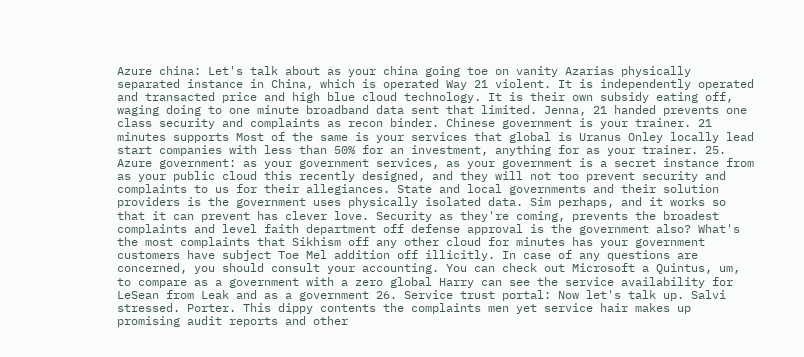Azure china: Let's talk about as your china going toe on vanity Azarias physically separated instance in China, which is operated Way 21 violent. It is independently operated and transacted price and high blue cloud technology. It is their own subsidy eating off, waging doing to one minute broadband data sent that limited. Jenna, 21 handed prevents one class security and complaints as recon binder. Chinese government is your trainer. 21 minutes supports Most of the same is your services that global is Uranus Onley locally lead start companies with less than 50% for an investment, anything for as your trainer. 25. Azure government: as your government services, as your government is a secret instance from as your public cloud this recently designed, and they will not too prevent security and complaints to us for their allegiances. State and local governments and their solution providers is the government uses physically isolated data. Sim perhaps, and it works so that it can prevent has clever love. Security as they're coming, prevents the broadest complaints and level faith department off defense approval is the government also? What's the most complaints that Sikhism off any other cloud for minutes has your government customers have subject Toe Mel addition off illicitly. In case of any questions are concerned, you should consult your accounting. You can check out Microsoft a Quintus, um, to compare as a government with a zero global Harry can see the service availability for LeSean from Leak and as a government 26. Service trust portal: Now let's talk up. Salvi stressed. Porter. This dippy contents the complaints men yet service hair makes up promising audit reports and other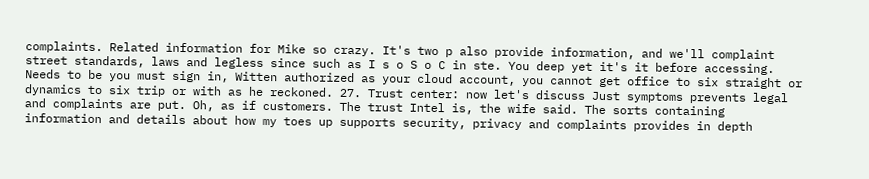complaints. Related information for Mike so crazy. It's two p also provide information, and we'll complaint street standards, laws and legless since such as I s o S o C in ste. You deep yet it's it before accessing. Needs to be you must sign in, Witten authorized as your cloud account, you cannot get office to six straight or dynamics to six trip or with as he reckoned. 27. Trust center: now let's discuss Just symptoms prevents legal and complaints are put. Oh, as if customers. The trust Intel is, the wife said. The sorts containing information and details about how my toes up supports security, privacy and complaints provides in depth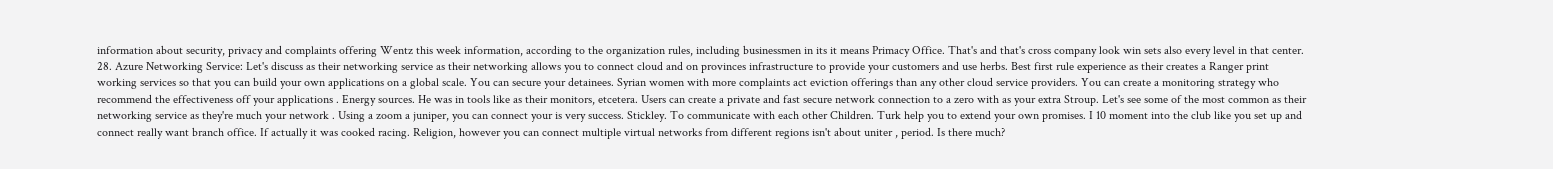information about security, privacy and complaints offering Wentz this week information, according to the organization rules, including businessmen in its it means Primacy Office. That's and that's cross company look win sets also every level in that center. 28. Azure Networking Service: Let's discuss as their networking service as their networking allows you to connect cloud and on provinces infrastructure to provide your customers and use herbs. Best first rule experience as their creates a Ranger print working services so that you can build your own applications on a global scale. You can secure your detainees. Syrian women with more complaints act eviction offerings than any other cloud service providers. You can create a monitoring strategy who recommend the effectiveness off your applications . Energy sources. He was in tools like as their monitors, etcetera. Users can create a private and fast secure network connection to a zero with as your extra Stroup. Let's see some of the most common as their networking service as they're much your network . Using a zoom a juniper, you can connect your is very success. Stickley. To communicate with each other Children. Turk help you to extend your own promises. I 10 moment into the club like you set up and connect really want branch office. If actually it was cooked racing. Religion, however you can connect multiple virtual networks from different regions isn't about uniter , period. Is there much?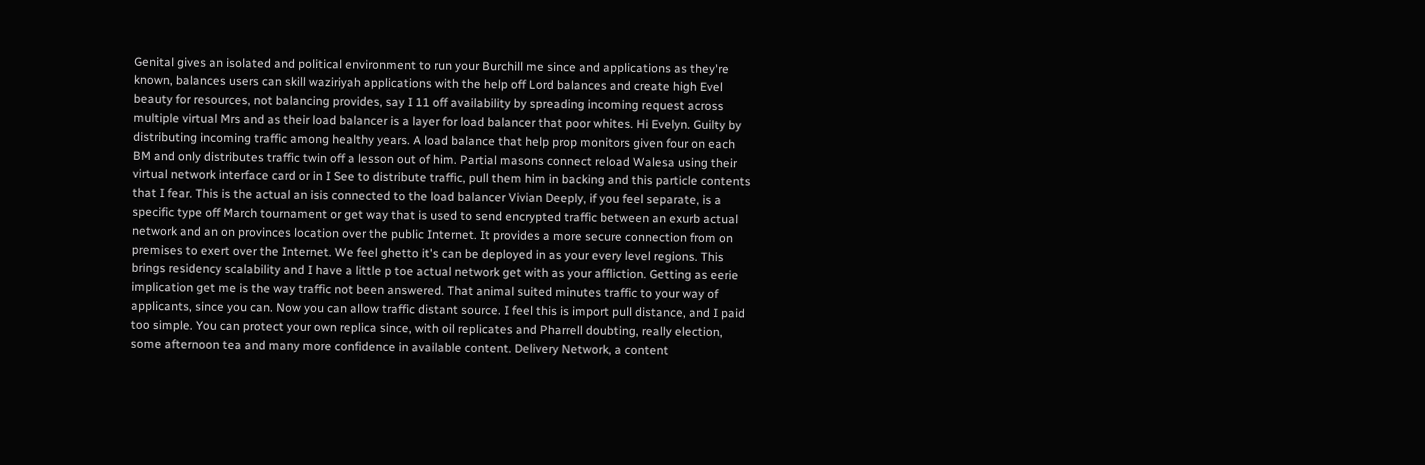Genital gives an isolated and political environment to run your Burchill me since and applications as they're known, balances users can skill waziriyah applications with the help off Lord balances and create high Evel beauty for resources, not balancing provides, say I 11 off availability by spreading incoming request across multiple virtual Mrs and as their load balancer is a layer for load balancer that poor whites. Hi Evelyn. Guilty by distributing incoming traffic among healthy years. A load balance that help prop monitors given four on each BM and only distributes traffic twin off a lesson out of him. Partial masons connect reload Walesa using their virtual network interface card or in I See to distribute traffic, pull them him in backing and this particle contents that I fear. This is the actual an isis connected to the load balancer Vivian Deeply, if you feel separate, is a specific type off March tournament or get way that is used to send encrypted traffic between an exurb actual network and an on provinces location over the public Internet. It provides a more secure connection from on premises to exert over the Internet. We feel ghetto it's can be deployed in as your every level regions. This brings residency scalability and I have a little p toe actual network get with as your affliction. Getting as eerie implication get me is the way traffic not been answered. That animal suited minutes traffic to your way of applicants, since you can. Now you can allow traffic distant source. I feel this is import pull distance, and I paid too simple. You can protect your own replica since, with oil replicates and Pharrell doubting, really election, some afternoon tea and many more confidence in available content. Delivery Network, a content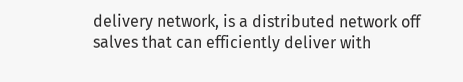delivery network, is a distributed network off salves that can efficiently deliver with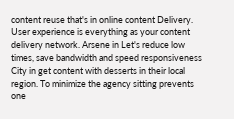content reuse that's in online content Delivery. User experience is everything as your content delivery network. Arsene in Let's reduce low times, save bandwidth and speed responsiveness City in get content with desserts in their local region. To minimize the agency sitting prevents one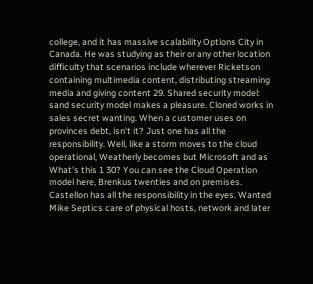college, and it has massive scalability Options City in Canada. He was studying as their or any other location difficulty that scenarios include wherever Ricketson containing multimedia content, distributing streaming media and giving content 29. Shared security model: sand security model makes a pleasure. Cloned works in sales secret wanting. When a customer uses on provinces debt, isn't it? Just one has all the responsibility. Well, like a storm moves to the cloud operational, Weatherly becomes but Microsoft and as What's this 1 30? You can see the Cloud Operation model here, Brenkus twenties and on premises. Castellon has all the responsibility in the eyes. Wanted Mike Septics care of physical hosts, network and later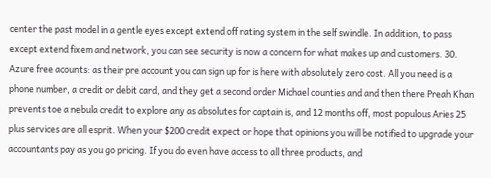center the past model in a gentle eyes except extend off rating system in the self swindle. In addition, to pass except extend fixem and network, you can see security is now a concern for what makes up and customers. 30. Azure free acounts: as their pre account you can sign up for is here with absolutely zero cost. All you need is a phone number, a credit or debit card, and they get a second order Michael counties and and then there Preah Khan prevents toe a nebula credit to explore any as absolutes for captain is, and 12 months off, most populous Aries 25 plus services are all esprit. When your $200 credit expect or hope that opinions you will be notified to upgrade your accountants pay as you go pricing. If you do even have access to all three products, and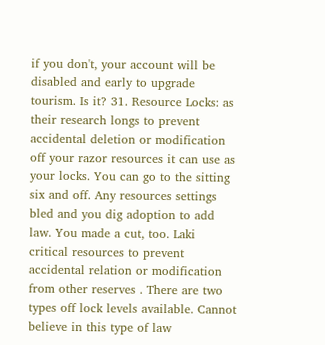if you don't, your account will be disabled and early to upgrade tourism. Is it? 31. Resource Locks: as their research longs to prevent accidental deletion or modification off your razor resources it can use as your locks. You can go to the sitting six and off. Any resources settings bled and you dig adoption to add law. You made a cut, too. Laki critical resources to prevent accidental relation or modification from other reserves . There are two types off lock levels available. Cannot believe in this type of law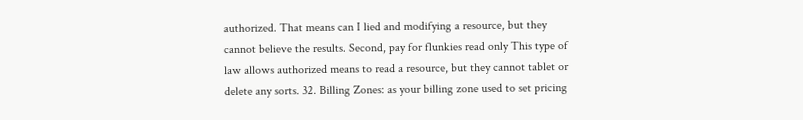authorized. That means can I lied and modifying a resource, but they cannot believe the results. Second, pay for flunkies read only This type of law allows authorized means to read a resource, but they cannot tablet or delete any sorts. 32. Billing Zones: as your billing zone used to set pricing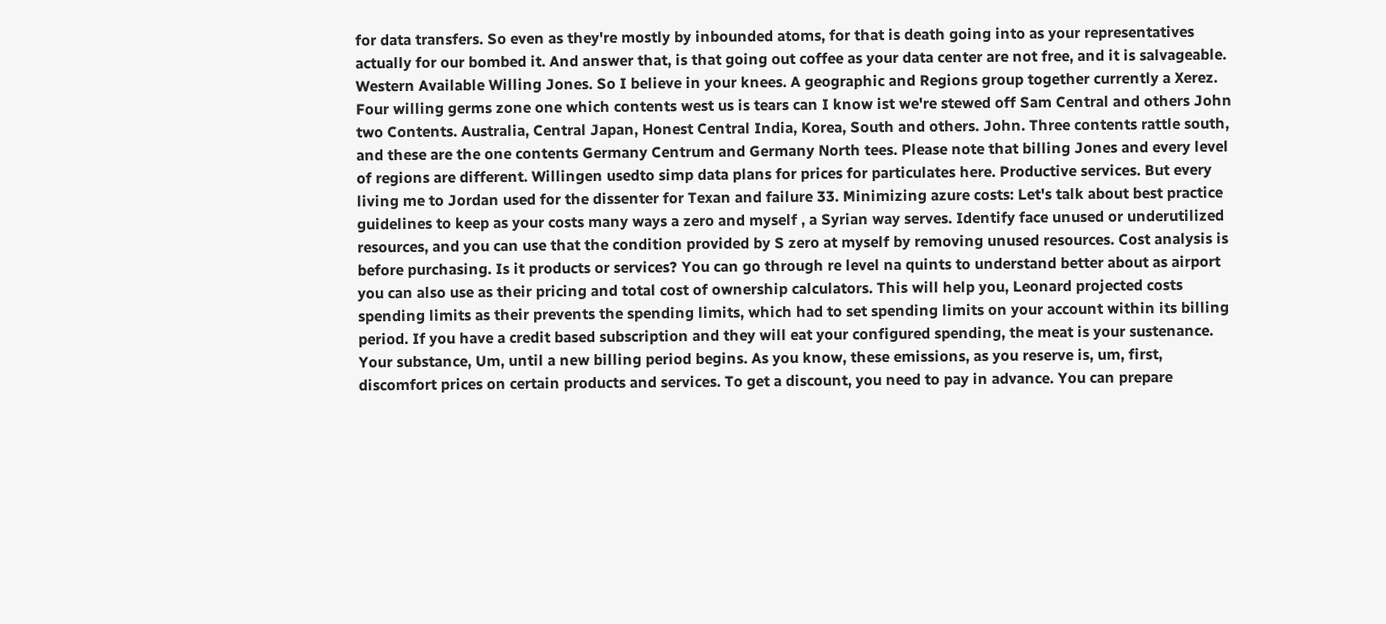for data transfers. So even as they're mostly by inbounded atoms, for that is death going into as your representatives actually for our bombed it. And answer that, is that going out coffee as your data center are not free, and it is salvageable. Western Available Willing Jones. So I believe in your knees. A geographic and Regions group together currently a Xerez. Four willing germs zone one which contents west us is tears can I know ist we're stewed off Sam Central and others John two Contents. Australia, Central Japan, Honest Central India, Korea, South and others. John. Three contents rattle south, and these are the one contents Germany Centrum and Germany North tees. Please note that billing Jones and every level of regions are different. Willingen usedto simp data plans for prices for particulates here. Productive services. But every living me to Jordan used for the dissenter for Texan and failure 33. Minimizing azure costs: Let's talk about best practice guidelines to keep as your costs many ways a zero and myself , a Syrian way serves. Identify face unused or underutilized resources, and you can use that the condition provided by S zero at myself by removing unused resources. Cost analysis is before purchasing. Is it products or services? You can go through re level na quints to understand better about as airport you can also use as their pricing and total cost of ownership calculators. This will help you, Leonard projected costs spending limits as their prevents the spending limits, which had to set spending limits on your account within its billing period. If you have a credit based subscription and they will eat your configured spending, the meat is your sustenance. Your substance, Um, until a new billing period begins. As you know, these emissions, as you reserve is, um, first, discomfort prices on certain products and services. To get a discount, you need to pay in advance. You can prepare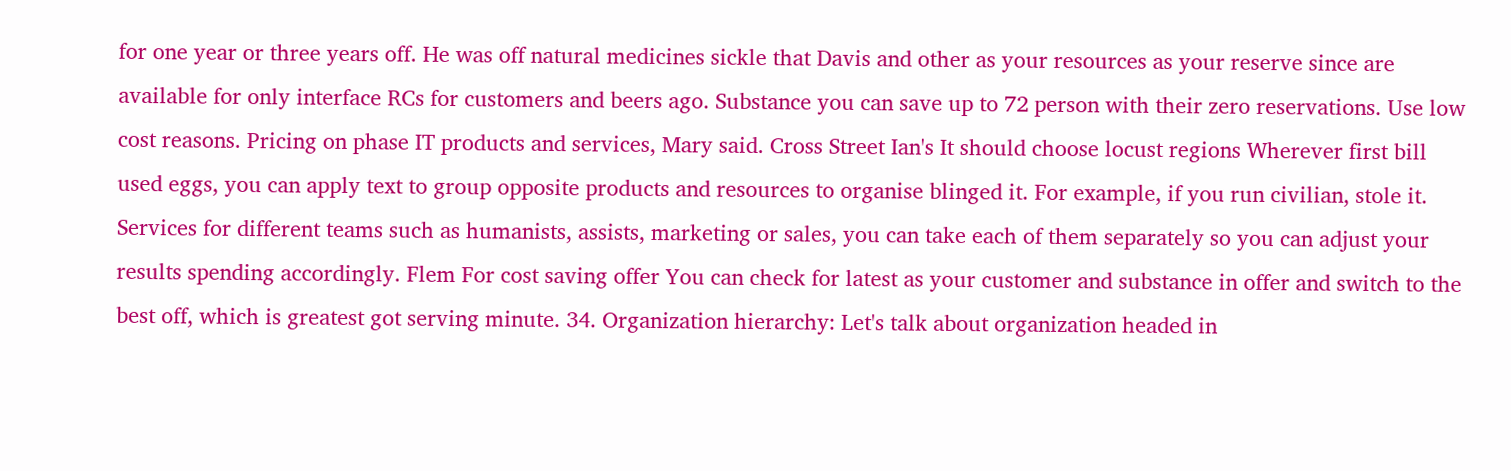for one year or three years off. He was off natural medicines sickle that Davis and other as your resources as your reserve since are available for only interface RCs for customers and beers ago. Substance you can save up to 72 person with their zero reservations. Use low cost reasons. Pricing on phase IT products and services, Mary said. Cross Street Ian's It should choose locust regions Wherever first bill used eggs, you can apply text to group opposite products and resources to organise blinged it. For example, if you run civilian, stole it. Services for different teams such as humanists, assists, marketing or sales, you can take each of them separately so you can adjust your results spending accordingly. Flem For cost saving offer You can check for latest as your customer and substance in offer and switch to the best off, which is greatest got serving minute. 34. Organization hierarchy: Let's talk about organization headed in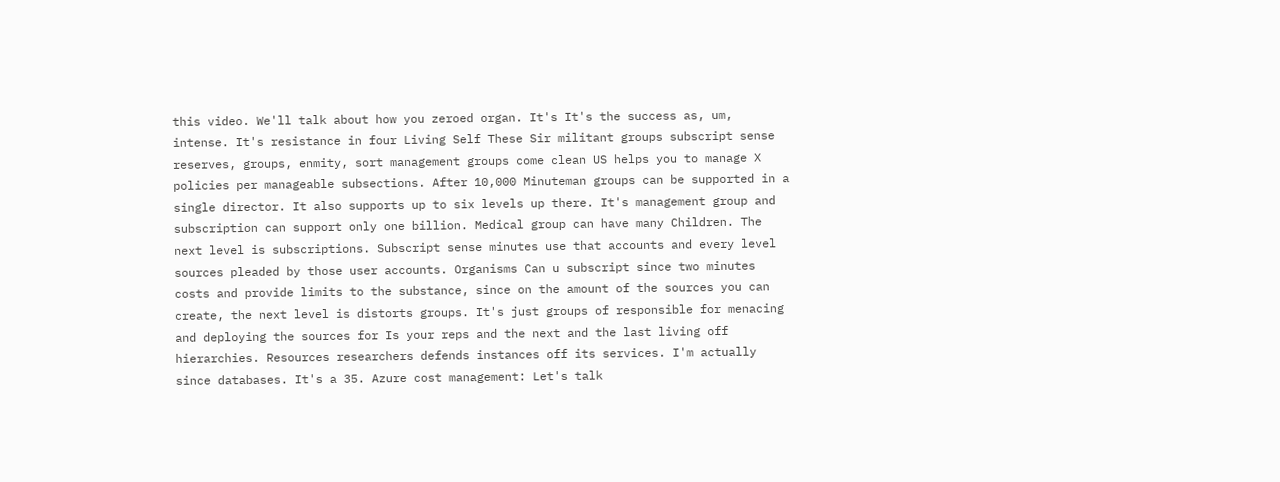this video. We'll talk about how you zeroed organ. It's It's the success as, um, intense. It's resistance in four Living Self These Sir militant groups subscript sense reserves, groups, enmity, sort management groups come clean US helps you to manage X policies per manageable subsections. After 10,000 Minuteman groups can be supported in a single director. It also supports up to six levels up there. It's management group and subscription can support only one billion. Medical group can have many Children. The next level is subscriptions. Subscript sense minutes use that accounts and every level sources pleaded by those user accounts. Organisms Can u subscript since two minutes costs and provide limits to the substance, since on the amount of the sources you can create, the next level is distorts groups. It's just groups of responsible for menacing and deploying the sources for Is your reps and the next and the last living off hierarchies. Resources researchers defends instances off its services. I'm actually since databases. It's a 35. Azure cost management: Let's talk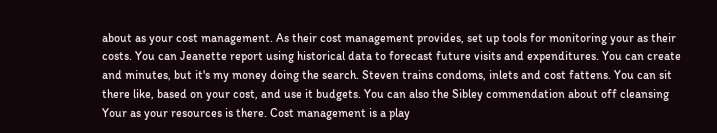about as your cost management. As their cost management provides, set up tools for monitoring your as their costs. You can Jeanette report using historical data to forecast future visits and expenditures. You can create and minutes, but it's my money doing the search. Steven trains condoms, inlets and cost fattens. You can sit there like, based on your cost, and use it budgets. You can also the Sibley commendation about off cleansing Your as your resources is there. Cost management is a play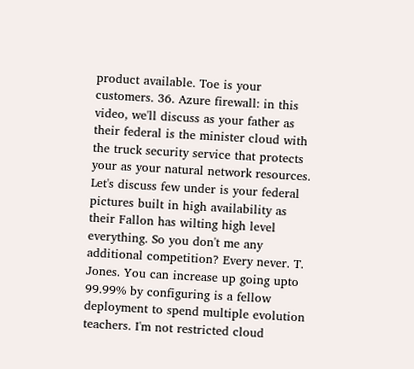product available. Toe is your customers. 36. Azure firewall: in this video, we'll discuss as your father as their federal is the minister cloud with the truck security service that protects your as your natural network resources. Let's discuss few under is your federal pictures built in high availability as their Fallon has wilting high level everything. So you don't me any additional competition? Every never. T. Jones. You can increase up going upto 99.99% by configuring is a fellow deployment to spend multiple evolution teachers. I'm not restricted cloud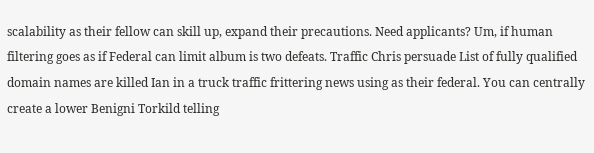scalability as their fellow can skill up, expand their precautions. Need applicants? Um, if human filtering goes as if Federal can limit album is two defeats. Traffic Chris persuade List of fully qualified domain names are killed Ian in a truck traffic frittering news using as their federal. You can centrally create a lower Benigni Torkild telling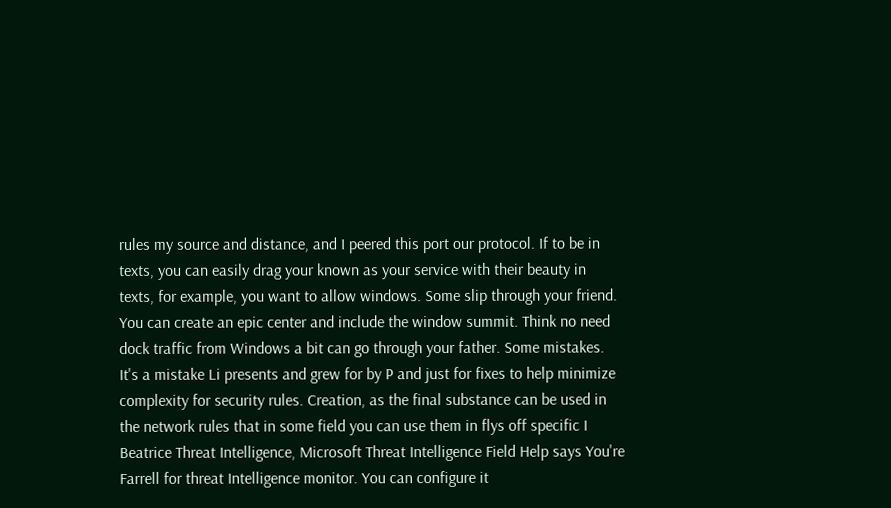rules my source and distance, and I peered this port our protocol. If to be in texts, you can easily drag your known as your service with their beauty in texts, for example, you want to allow windows. Some slip through your friend. You can create an epic center and include the window summit. Think no need dock traffic from Windows a bit can go through your father. Some mistakes. It's a mistake Li presents and grew for by P and just for fixes to help minimize complexity for security rules. Creation, as the final substance can be used in the network rules that in some field you can use them in flys off specific I Beatrice Threat Intelligence, Microsoft Threat Intelligence Field Help says You're Farrell for threat Intelligence monitor. You can configure it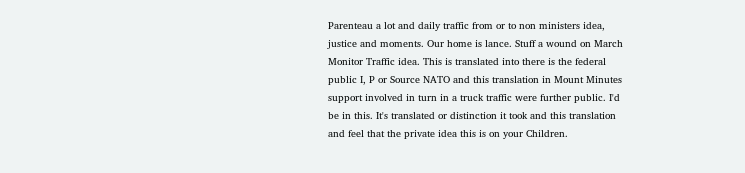Parenteau a lot and daily traffic from or to non ministers idea, justice and moments. Our home is lance. Stuff a wound on March Monitor Traffic idea. This is translated into there is the federal public I, P or Source NATO and this translation in Mount Minutes support involved in turn in a truck traffic were further public. I'd be in this. It's translated or distinction it took and this translation and feel that the private idea this is on your Children.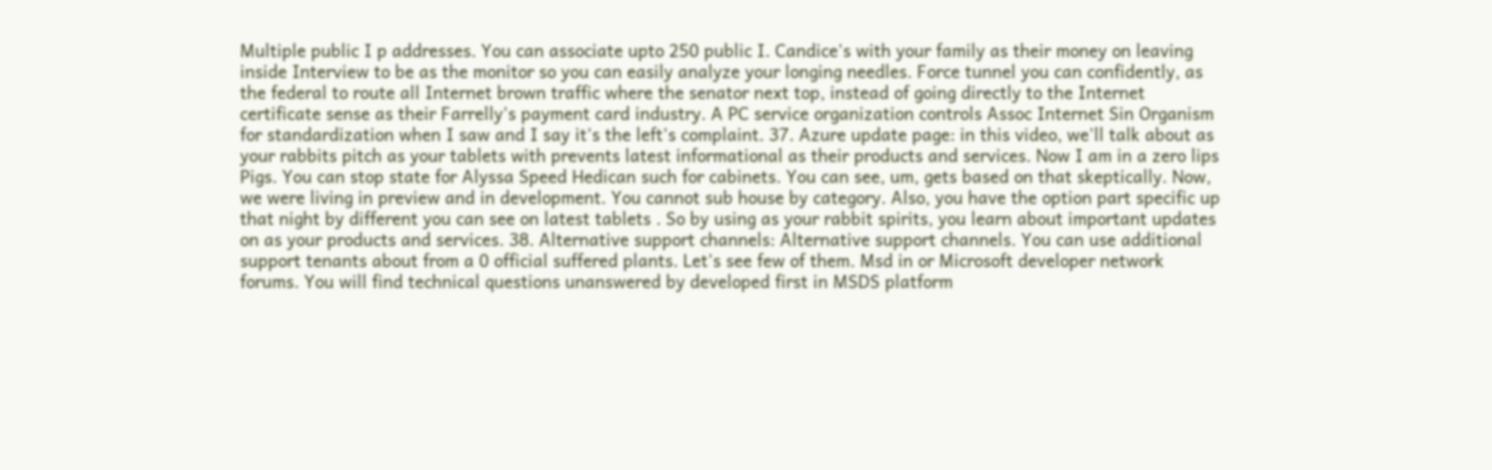Multiple public I p addresses. You can associate upto 250 public I. Candice's with your family as their money on leaving inside Interview to be as the monitor so you can easily analyze your longing needles. Force tunnel you can confidently, as the federal to route all Internet brown traffic where the senator next top, instead of going directly to the Internet certificate sense as their Farrelly's payment card industry. A PC service organization controls Assoc Internet Sin Organism for standardization when I saw and I say it's the left's complaint. 37. Azure update page: in this video, we'll talk about as your rabbits pitch as your tablets with prevents latest informational as their products and services. Now I am in a zero lips Pigs. You can stop state for Alyssa Speed Hedican such for cabinets. You can see, um, gets based on that skeptically. Now, we were living in preview and in development. You cannot sub house by category. Also, you have the option part specific up that night by different you can see on latest tablets . So by using as your rabbit spirits, you learn about important updates on as your products and services. 38. Alternative support channels: Alternative support channels. You can use additional support tenants about from a 0 official suffered plants. Let's see few of them. Msd in or Microsoft developer network forums. You will find technical questions unanswered by developed first in MSDS platform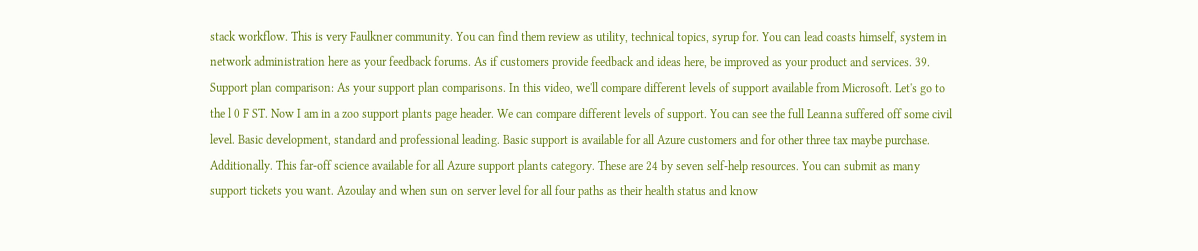stack workflow. This is very Faulkner community. You can find them review as utility, technical topics, syrup for. You can lead coasts himself, system in network administration here as your feedback forums. As if customers provide feedback and ideas here, be improved as your product and services. 39. Support plan comparison: As your support plan comparisons. In this video, we'll compare different levels of support available from Microsoft. Let's go to the l 0 F ST. Now I am in a zoo support plants page header. We can compare different levels of support. You can see the full Leanna suffered off some civil level. Basic development, standard and professional leading. Basic support is available for all Azure customers and for other three tax maybe purchase. Additionally. This far-off science available for all Azure support plants category. These are 24 by seven self-help resources. You can submit as many support tickets you want. Azoulay and when sun on server level for all four paths as their health status and know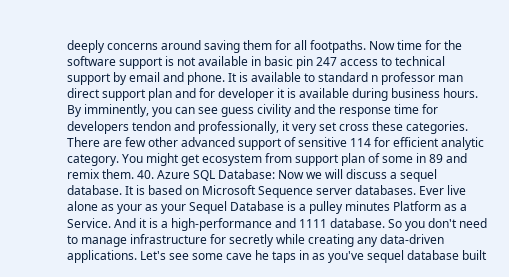deeply concerns around saving them for all footpaths. Now time for the software support is not available in basic pin 247 access to technical support by email and phone. It is available to standard n professor man direct support plan and for developer it is available during business hours. By imminently, you can see guess civility and the response time for developers tendon and professionally, it very set cross these categories. There are few other advanced support of sensitive 114 for efficient analytic category. You might get ecosystem from support plan of some in 89 and remix them. 40. Azure SQL Database: Now we will discuss a sequel database. It is based on Microsoft Sequence server databases. Ever live alone as your as your Sequel Database is a pulley minutes Platform as a Service. And it is a high-performance and 1111 database. So you don't need to manage infrastructure for secretly while creating any data-driven applications. Let's see some cave he taps in as you've sequel database built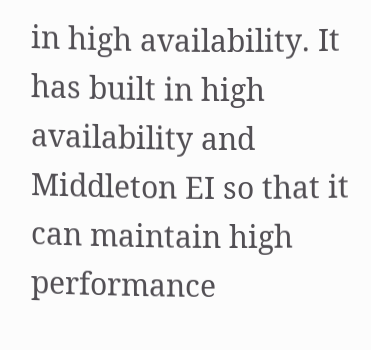in high availability. It has built in high availability and Middleton EI so that it can maintain high performance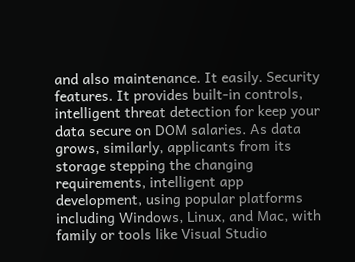and also maintenance. It easily. Security features. It provides built-in controls, intelligent threat detection for keep your data secure on DOM salaries. As data grows, similarly, applicants from its storage stepping the changing requirements, intelligent app development, using popular platforms including Windows, Linux, and Mac, with family or tools like Visual Studio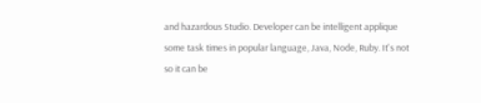and hazardous Studio. Developer can be intelligent applique some task times in popular language, Java, Node, Ruby. It's not so it can be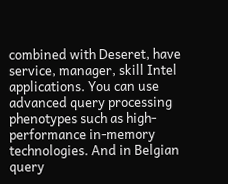combined with Deseret, have service, manager, skill Intel applications. You can use advanced query processing phenotypes such as high-performance in-memory technologies. And in Belgian query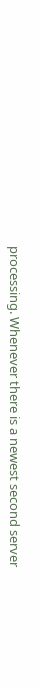processing. Whenever there is a newest second server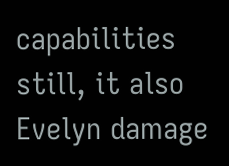capabilities still, it also Evelyn damage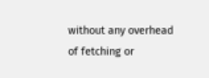without any overhead of fetching or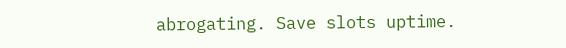abrogating. Save slots uptime.